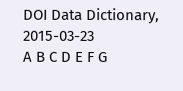DOI Data Dictionary, 2015-03-23
A B C D E F G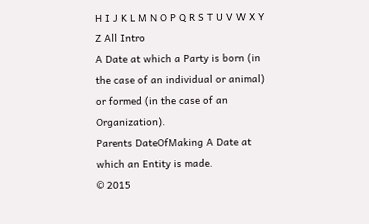H I J K L M N O P Q R S T U V W X Y Z All Intro
A Date at which a Party is born (in the case of an individual or animal) or formed (in the case of an Organization).
Parents DateOfMaking A Date at which an Entity is made.
© 2015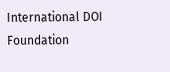International DOI Foundation